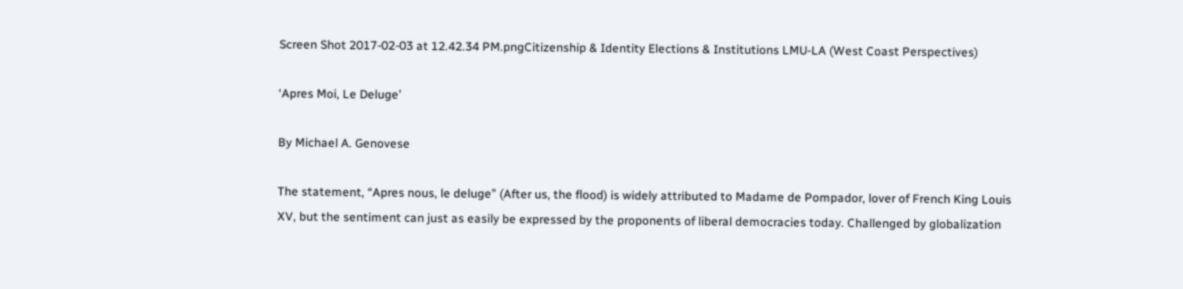Screen Shot 2017-02-03 at 12.42.34 PM.pngCitizenship & Identity Elections & Institutions LMU-LA (West Coast Perspectives)

‘Apres Moi, Le Deluge’

By Michael A. Genovese

The statement, “Apres nous, le deluge” (After us, the flood) is widely attributed to Madame de Pompador, lover of French King Louis XV, but the sentiment can just as easily be expressed by the proponents of liberal democracies today. Challenged by globalization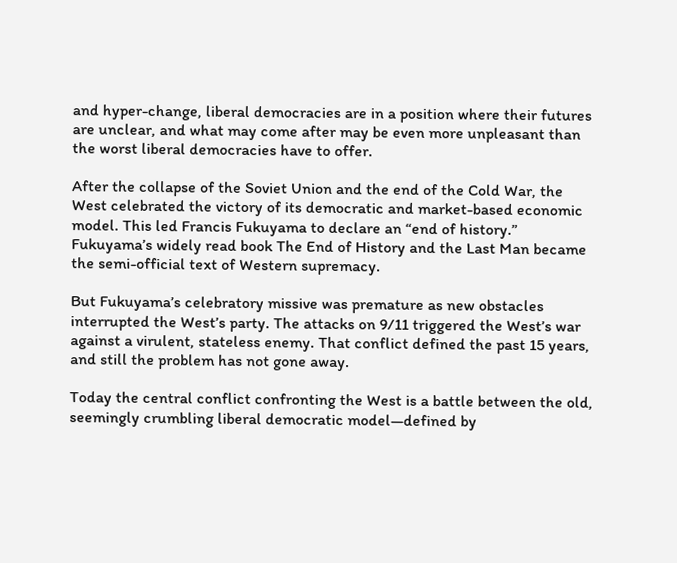and hyper-change, liberal democracies are in a position where their futures are unclear, and what may come after may be even more unpleasant than the worst liberal democracies have to offer.

After the collapse of the Soviet Union and the end of the Cold War, the West celebrated the victory of its democratic and market-based economic model. This led Francis Fukuyama to declare an “end of history.” Fukuyama’s widely read book The End of History and the Last Man became the semi-official text of Western supremacy.

But Fukuyama’s celebratory missive was premature as new obstacles interrupted the West’s party. The attacks on 9/11 triggered the West’s war against a virulent, stateless enemy. That conflict defined the past 15 years, and still the problem has not gone away.

Today the central conflict confronting the West is a battle between the old, seemingly crumbling liberal democratic model—defined by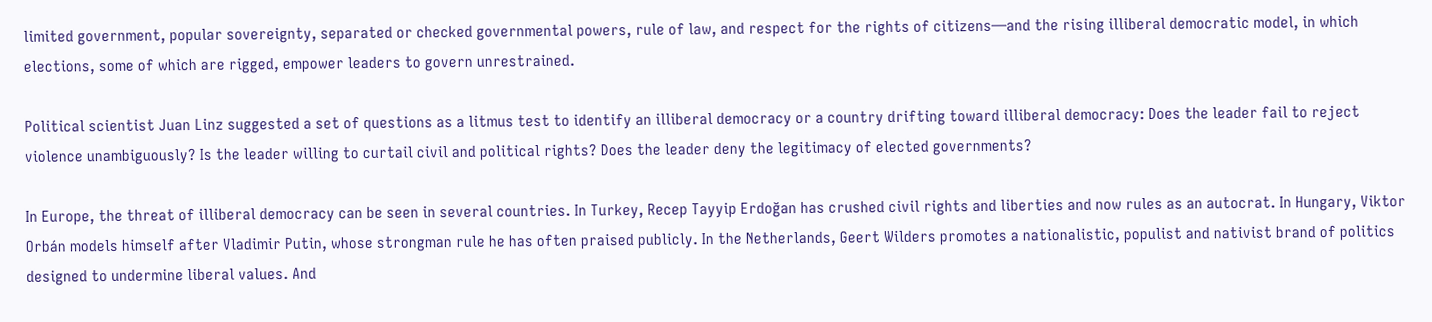limited government, popular sovereignty, separated or checked governmental powers, rule of law, and respect for the rights of citizens—and the rising illiberal democratic model, in which elections, some of which are rigged, empower leaders to govern unrestrained.

Political scientist Juan Linz suggested a set of questions as a litmus test to identify an illiberal democracy or a country drifting toward illiberal democracy: Does the leader fail to reject violence unambiguously? Is the leader willing to curtail civil and political rights? Does the leader deny the legitimacy of elected governments?

In Europe, the threat of illiberal democracy can be seen in several countries. In Turkey, Recep Tayyip Erdoğan has crushed civil rights and liberties and now rules as an autocrat. In Hungary, Viktor Orbán models himself after Vladimir Putin, whose strongman rule he has often praised publicly. In the Netherlands, Geert Wilders promotes a nationalistic, populist and nativist brand of politics designed to undermine liberal values. And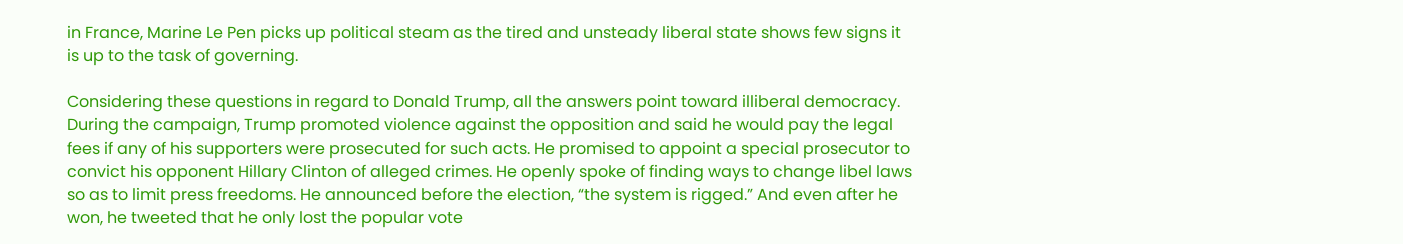in France, Marine Le Pen picks up political steam as the tired and unsteady liberal state shows few signs it is up to the task of governing.

Considering these questions in regard to Donald Trump, all the answers point toward illiberal democracy. During the campaign, Trump promoted violence against the opposition and said he would pay the legal fees if any of his supporters were prosecuted for such acts. He promised to appoint a special prosecutor to convict his opponent Hillary Clinton of alleged crimes. He openly spoke of finding ways to change libel laws so as to limit press freedoms. He announced before the election, “the system is rigged.” And even after he won, he tweeted that he only lost the popular vote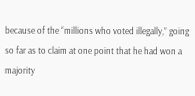because of the “millions who voted illegally,” going so far as to claim at one point that he had won a majority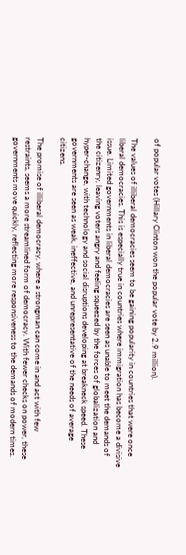of popular votes (Hillary Clinton won the popular vote by 2.9 million).

The values of illiberal democracies seem to be gaining popularity in countries that were once liberal democracies. This is especially true in countries where immigration has become a divisive issue. Limited governments in liberal democracies are seen as unable to meet the demands of the citizenry, leaving voters angry and feeling squeezed by the forces of globalization and hyper-change, with technology and social disruptions developing at breakneck speed. These governments are seen as weak, ineffective, and unrepresentative of the needs of average citizens.

The promise of illiberal democracy, where a strongman can come in and act with few restraints, seems a more streamlined form of democracy. With fewer checks on power, these governments move quickly, reflecting more responsiveness to the demands of modern times.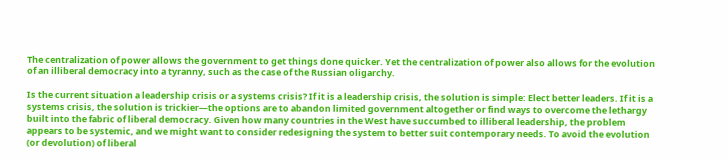The centralization of power allows the government to get things done quicker. Yet the centralization of power also allows for the evolution of an illiberal democracy into a tyranny, such as the case of the Russian oligarchy.

Is the current situation a leadership crisis or a systems crisis? If it is a leadership crisis, the solution is simple: Elect better leaders. If it is a systems crisis, the solution is trickier—the options are to abandon limited government altogether or find ways to overcome the lethargy built into the fabric of liberal democracy. Given how many countries in the West have succumbed to illiberal leadership, the problem appears to be systemic, and we might want to consider redesigning the system to better suit contemporary needs. To avoid the evolution (or devolution) of liberal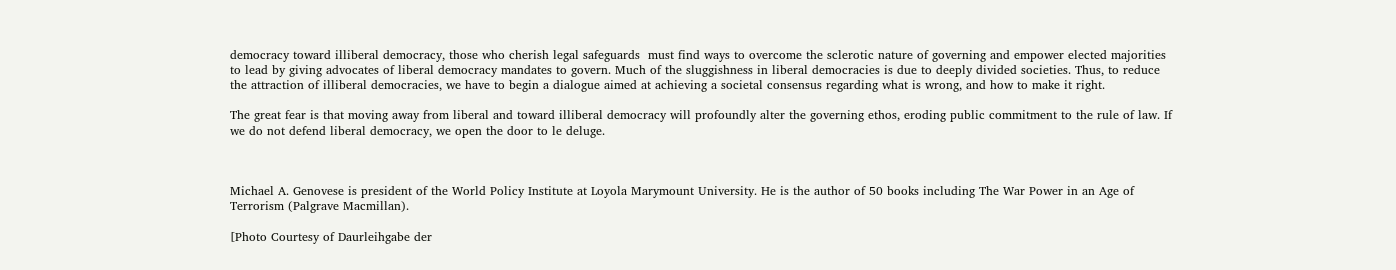democracy toward illiberal democracy, those who cherish legal safeguards  must find ways to overcome the sclerotic nature of governing and empower elected majorities to lead by giving advocates of liberal democracy mandates to govern. Much of the sluggishness in liberal democracies is due to deeply divided societies. Thus, to reduce the attraction of illiberal democracies, we have to begin a dialogue aimed at achieving a societal consensus regarding what is wrong, and how to make it right.

The great fear is that moving away from liberal and toward illiberal democracy will profoundly alter the governing ethos, eroding public commitment to the rule of law. If we do not defend liberal democracy, we open the door to le deluge.



Michael A. Genovese is president of the World Policy Institute at Loyola Marymount University. He is the author of 50 books including The War Power in an Age of Terrorism (Palgrave Macmillan).

[Photo Courtesy of Daurleihgabe der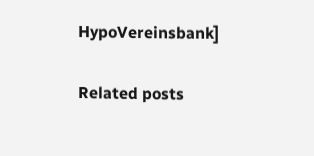HypoVereinsbank]

Related posts